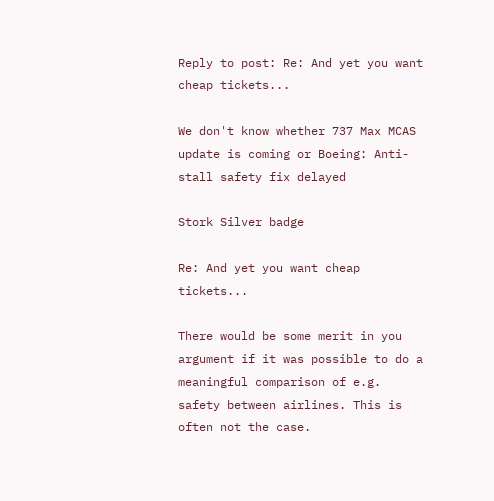Reply to post: Re: And yet you want cheap tickets...

We don't know whether 737 Max MCAS update is coming or Boeing: Anti-stall safety fix delayed

Stork Silver badge

Re: And yet you want cheap tickets...

There would be some merit in you argument if it was possible to do a meaningful comparison of e.g. safety between airlines. This is often not the case.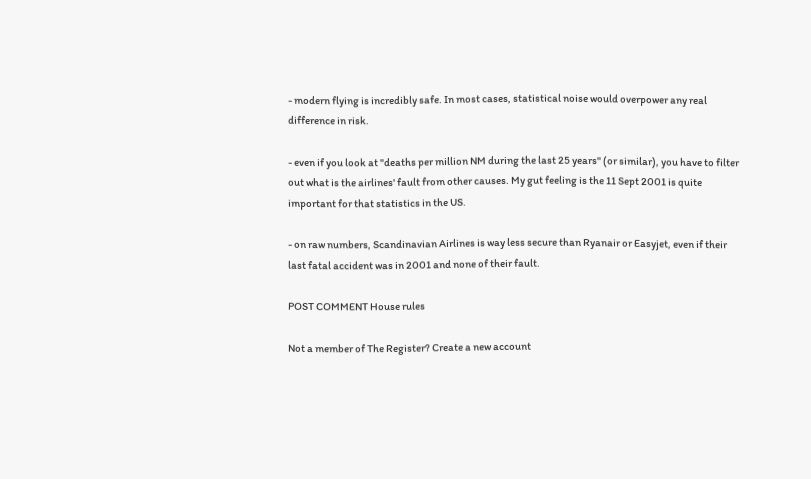- modern flying is incredibly safe. In most cases, statistical noise would overpower any real difference in risk.

- even if you look at "deaths per million NM during the last 25 years" (or similar), you have to filter out what is the airlines' fault from other causes. My gut feeling is the 11 Sept 2001 is quite important for that statistics in the US.

- on raw numbers, Scandinavian Airlines is way less secure than Ryanair or Easyjet, even if their last fatal accident was in 2001 and none of their fault.

POST COMMENT House rules

Not a member of The Register? Create a new account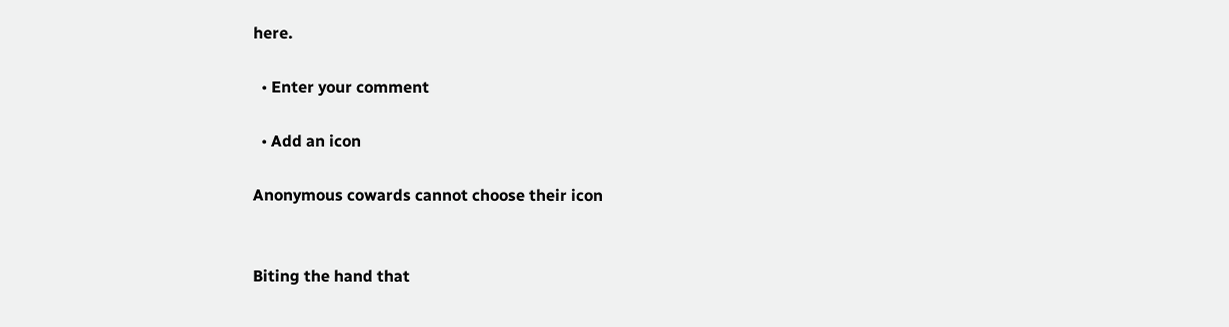here.

  • Enter your comment

  • Add an icon

Anonymous cowards cannot choose their icon


Biting the hand that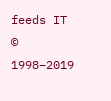feeds IT © 1998–2019